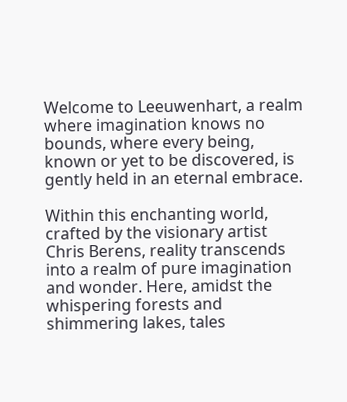Welcome to Leeuwenhart, a realm where imagination knows no bounds, where every being, known or yet to be discovered, is gently held in an eternal embrace.

Within this enchanting world, crafted by the visionary artist Chris Berens, reality transcends into a realm of pure imagination and wonder. Here, amidst the whispering forests and shimmering lakes, tales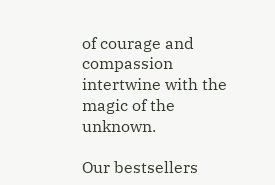of courage and compassion intertwine with the magic of the unknown.

Our bestsellers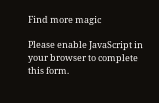Find more magic

Please enable JavaScript in your browser to complete this form.